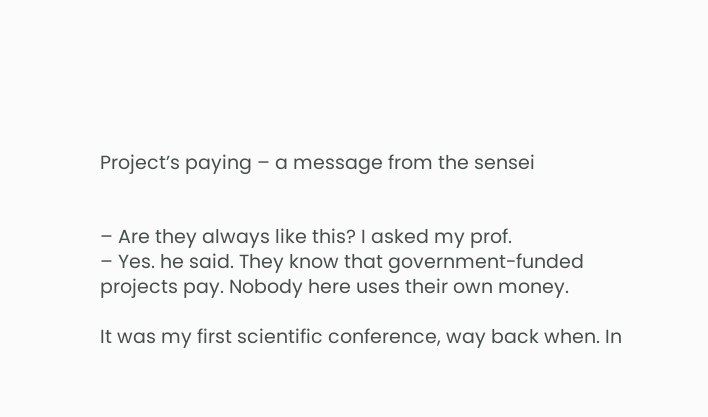Project’s paying – a message from the sensei


– Are they always like this? I asked my prof.
– Yes. he said. They know that government-funded projects pay. Nobody here uses their own money.

It was my first scientific conference, way back when. In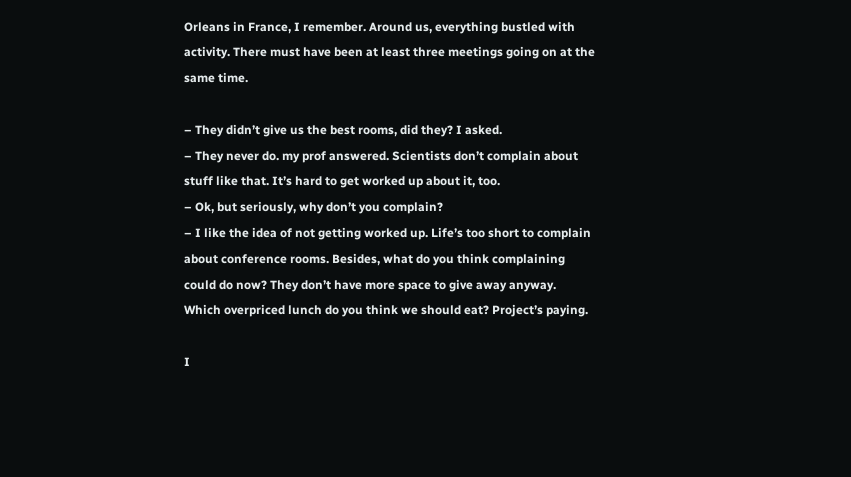Orleans in France, I remember. Around us, everything bustled with activity. There must have been at least three meetings going on at the same time.

– They didn’t give us the best rooms, did they? I asked.
– They never do. my prof answered. Scientists don’t complain about stuff like that. It’s hard to get worked up about it, too.
– Ok, but seriously, why don’t you complain?
– I like the idea of not getting worked up. Life’s too short to complain about conference rooms. Besides, what do you think complaining could do now? They don’t have more space to give away anyway. Which overpriced lunch do you think we should eat? Project’s paying.

I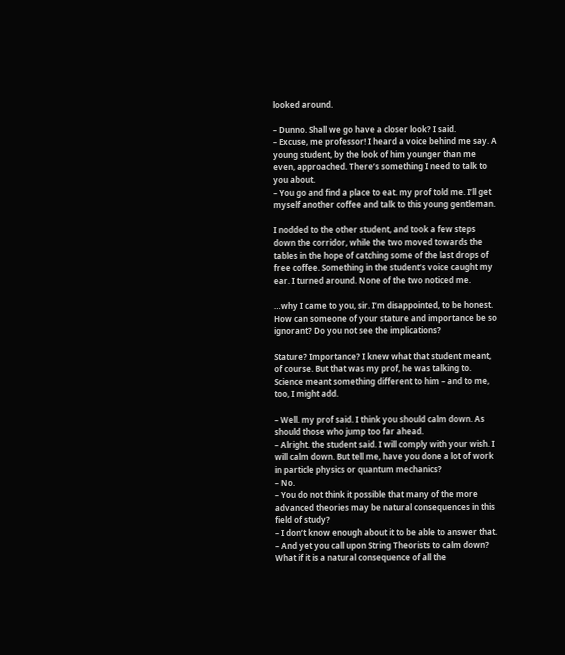looked around.

– Dunno. Shall we go have a closer look? I said.
– Excuse, me professor! I heard a voice behind me say. A young student, by the look of him younger than me even, approached. There’s something I need to talk to you about.
– You go and find a place to eat. my prof told me. I’ll get myself another coffee and talk to this young gentleman.

I nodded to the other student, and took a few steps down the corridor, while the two moved towards the tables in the hope of catching some of the last drops of free coffee. Something in the student’s voice caught my ear. I turned around. None of the two noticed me.

…why I came to you, sir. I’m disappointed, to be honest. How can someone of your stature and importance be so ignorant? Do you not see the implications?

Stature? Importance? I knew what that student meant, of course. But that was my prof, he was talking to. Science meant something different to him – and to me, too, I might add.

– Well. my prof said. I think you should calm down. As should those who jump too far ahead.
– Alright. the student said. I will comply with your wish. I will calm down. But tell me, have you done a lot of work in particle physics or quantum mechanics?
– No.
– You do not think it possible that many of the more advanced theories may be natural consequences in this field of study?
– I don’t know enough about it to be able to answer that.
– And yet you call upon String Theorists to calm down? What if it is a natural consequence of all the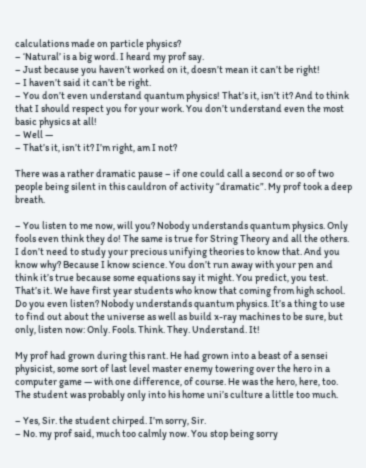calculations made on particle physics?
– ‘Natural’ is a big word. I heard my prof say.
– Just because you haven’t worked on it, doesn’t mean it can’t be right!
– I haven’t said it can’t be right.
– You don’t even understand quantum physics! That’s it, isn’t it? And to think that I should respect you for your work. You don’t understand even the most basic physics at all!
– Well —
– That’s it, isn’t it? I’m right, am I not?

There was a rather dramatic pause – if one could call a second or so of two people being silent in this cauldron of activity “dramatic”. My prof took a deep breath.

– You listen to me now, will you? Nobody understands quantum physics. Only fools even think they do! The same is true for String Theory and all the others. I don’t need to study your precious unifying theories to know that. And you know why? Because I know science. You don’t run away with your pen and think it’s true because some equations say it might. You predict, you test. That’s it. We have first year students who know that coming from high school. Do you even listen? Nobody understands quantum physics. It’s a thing to use to find out about the universe as well as build x-ray machines to be sure, but only, listen now: Only. Fools. Think. They. Understand. It!

My prof had grown during this rant. He had grown into a beast of a sensei physicist, some sort of last level master enemy towering over the hero in a computer game — with one difference, of course. He was the hero, here, too. The student was probably only into his home uni’s culture a little too much.

– Yes, Sir. the student chirped. I’m sorry, Sir.
– No. my prof said, much too calmly now. You stop being sorry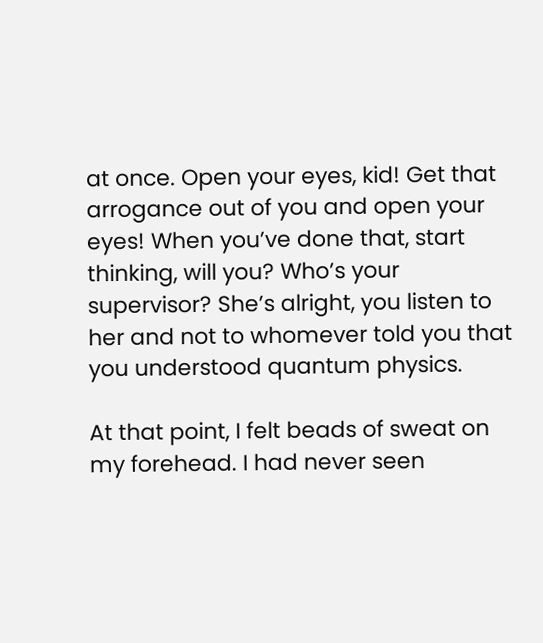at once. Open your eyes, kid! Get that arrogance out of you and open your eyes! When you’ve done that, start thinking, will you? Who’s your supervisor? She’s alright, you listen to her and not to whomever told you that you understood quantum physics.

At that point, I felt beads of sweat on my forehead. I had never seen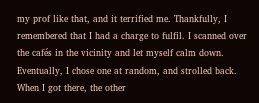my prof like that, and it terrified me. Thankfully, I remembered that I had a charge to fulfil. I scanned over the cafés in the vicinity and let myself calm down. Eventually, I chose one at random, and strolled back. When I got there, the other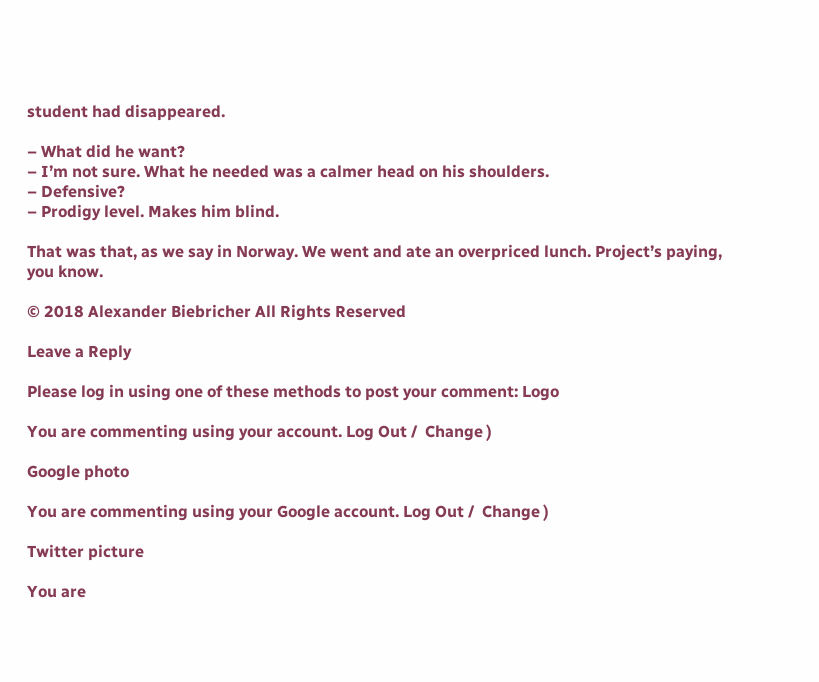student had disappeared.

– What did he want?
– I’m not sure. What he needed was a calmer head on his shoulders.
– Defensive?
– Prodigy level. Makes him blind.

That was that, as we say in Norway. We went and ate an overpriced lunch. Project’s paying, you know.

© 2018 Alexander Biebricher All Rights Reserved

Leave a Reply

Please log in using one of these methods to post your comment: Logo

You are commenting using your account. Log Out /  Change )

Google photo

You are commenting using your Google account. Log Out /  Change )

Twitter picture

You are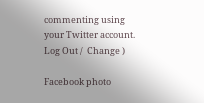commenting using your Twitter account. Log Out /  Change )

Facebook photo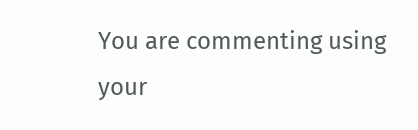You are commenting using your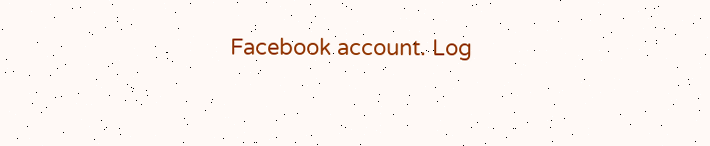Facebook account. Log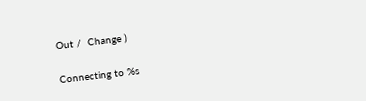Out /  Change )

Connecting to %s